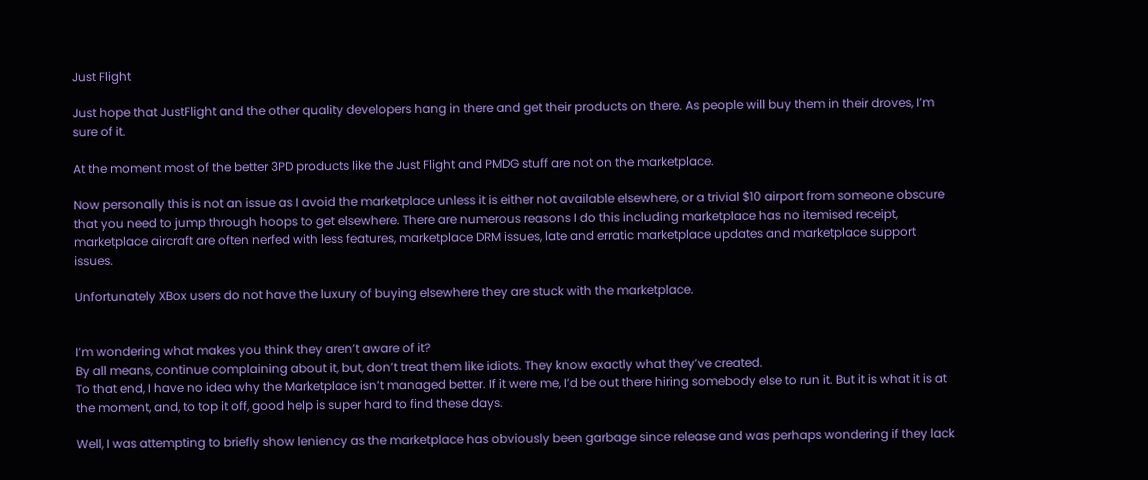Just Flight

Just hope that JustFlight and the other quality developers hang in there and get their products on there. As people will buy them in their droves, I’m sure of it.

At the moment most of the better 3PD products like the Just Flight and PMDG stuff are not on the marketplace.

Now personally this is not an issue as I avoid the marketplace unless it is either not available elsewhere, or a trivial $10 airport from someone obscure that you need to jump through hoops to get elsewhere. There are numerous reasons I do this including marketplace has no itemised receipt, marketplace aircraft are often nerfed with less features, marketplace DRM issues, late and erratic marketplace updates and marketplace support issues.

Unfortunately XBox users do not have the luxury of buying elsewhere they are stuck with the marketplace.


I’m wondering what makes you think they aren’t aware of it?
By all means, continue complaining about it, but, don’t treat them like idiots. They know exactly what they’ve created.
To that end, I have no idea why the Marketplace isn’t managed better. If it were me, I’d be out there hiring somebody else to run it. But it is what it is at the moment, and, to top it off, good help is super hard to find these days.

Well, I was attempting to briefly show leniency as the marketplace has obviously been garbage since release and was perhaps wondering if they lack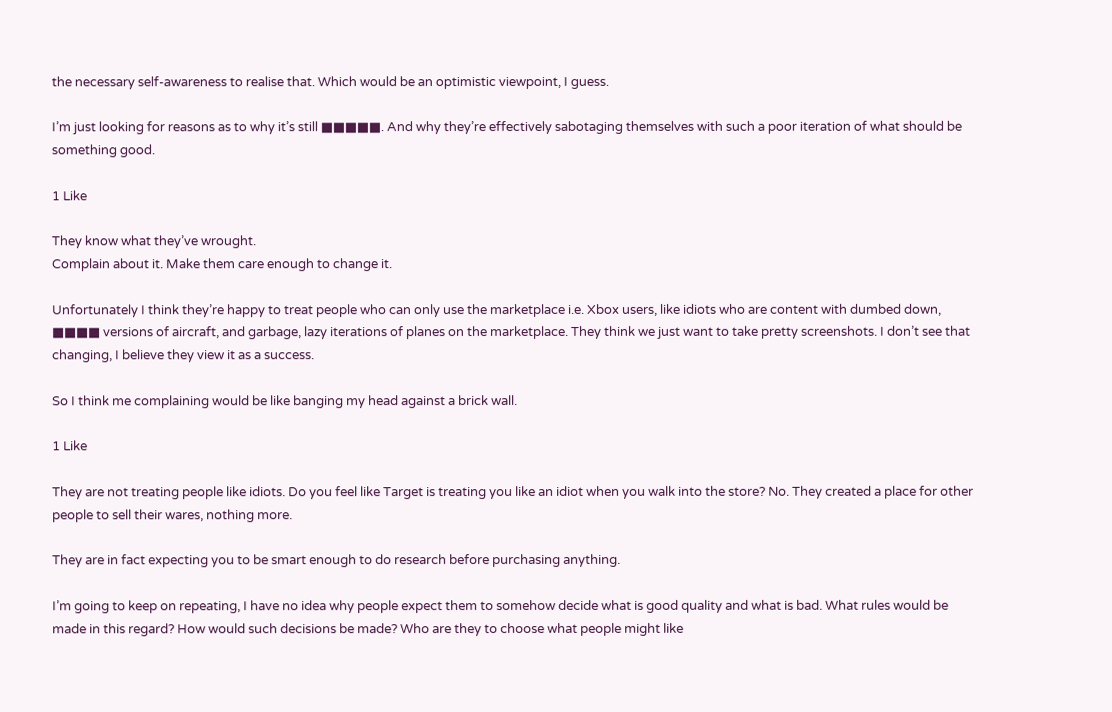the necessary self-awareness to realise that. Which would be an optimistic viewpoint, I guess.

I’m just looking for reasons as to why it’s still ■■■■■. And why they’re effectively sabotaging themselves with such a poor iteration of what should be something good.

1 Like

They know what they’ve wrought.
Complain about it. Make them care enough to change it.

Unfortunately I think they’re happy to treat people who can only use the marketplace i.e. Xbox users, like idiots who are content with dumbed down, ■■■■ versions of aircraft, and garbage, lazy iterations of planes on the marketplace. They think we just want to take pretty screenshots. I don’t see that changing, I believe they view it as a success.

So I think me complaining would be like banging my head against a brick wall.

1 Like

They are not treating people like idiots. Do you feel like Target is treating you like an idiot when you walk into the store? No. They created a place for other people to sell their wares, nothing more.

They are in fact expecting you to be smart enough to do research before purchasing anything.

I’m going to keep on repeating, I have no idea why people expect them to somehow decide what is good quality and what is bad. What rules would be made in this regard? How would such decisions be made? Who are they to choose what people might like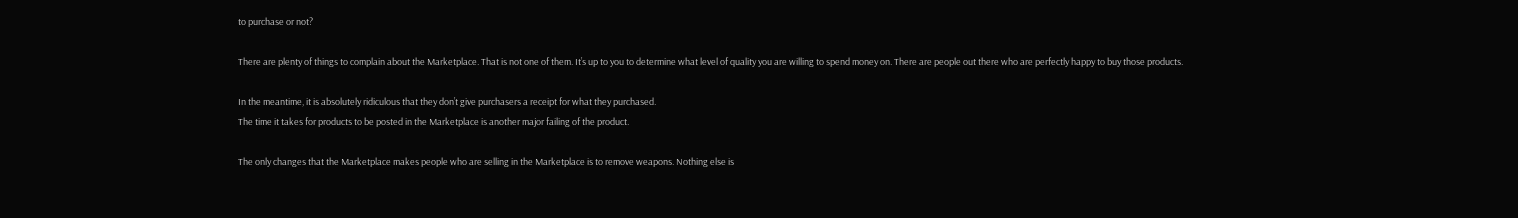to purchase or not?

There are plenty of things to complain about the Marketplace. That is not one of them. It’s up to you to determine what level of quality you are willing to spend money on. There are people out there who are perfectly happy to buy those products.

In the meantime, it is absolutely ridiculous that they don’t give purchasers a receipt for what they purchased.
The time it takes for products to be posted in the Marketplace is another major failing of the product.

The only changes that the Marketplace makes people who are selling in the Marketplace is to remove weapons. Nothing else is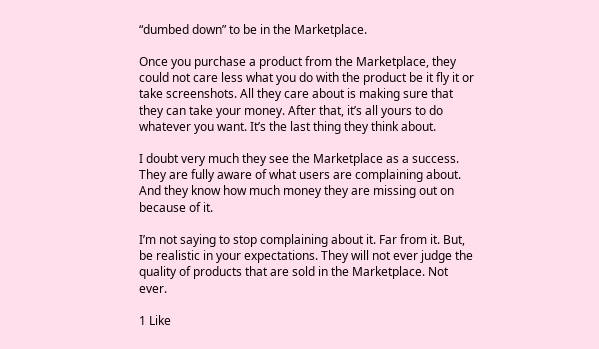“dumbed down” to be in the Marketplace.

Once you purchase a product from the Marketplace, they could not care less what you do with the product be it fly it or take screenshots. All they care about is making sure that they can take your money. After that, it’s all yours to do whatever you want. It’s the last thing they think about.

I doubt very much they see the Marketplace as a success. They are fully aware of what users are complaining about. And they know how much money they are missing out on because of it.

I’m not saying to stop complaining about it. Far from it. But, be realistic in your expectations. They will not ever judge the quality of products that are sold in the Marketplace. Not ever.

1 Like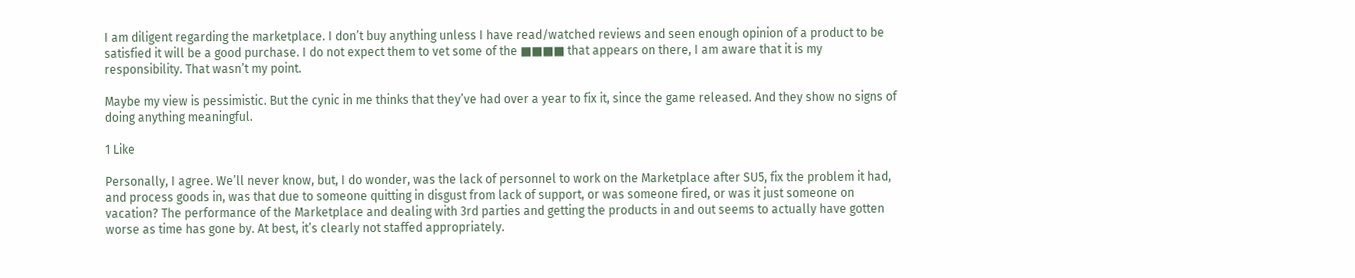I am diligent regarding the marketplace. I don’t buy anything unless I have read/watched reviews and seen enough opinion of a product to be satisfied it will be a good purchase. I do not expect them to vet some of the ■■■■ that appears on there, I am aware that it is my responsibility. That wasn’t my point.

Maybe my view is pessimistic. But the cynic in me thinks that they’ve had over a year to fix it, since the game released. And they show no signs of doing anything meaningful.

1 Like

Personally, I agree. We’ll never know, but, I do wonder, was the lack of personnel to work on the Marketplace after SU5, fix the problem it had, and process goods in, was that due to someone quitting in disgust from lack of support, or was someone fired, or was it just someone on vacation? The performance of the Marketplace and dealing with 3rd parties and getting the products in and out seems to actually have gotten worse as time has gone by. At best, it’s clearly not staffed appropriately.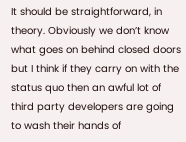It should be straightforward, in theory. Obviously we don’t know what goes on behind closed doors but I think if they carry on with the status quo then an awful lot of third party developers are going to wash their hands of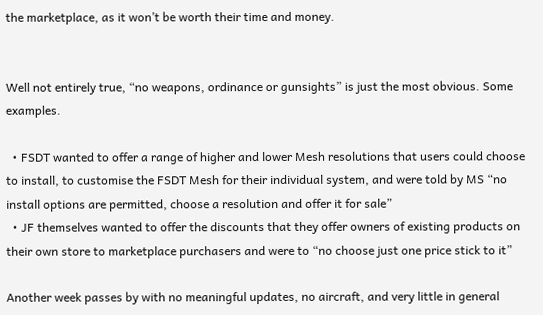the marketplace, as it won’t be worth their time and money.


Well not entirely true, “no weapons, ordinance or gunsights” is just the most obvious. Some examples.

  • FSDT wanted to offer a range of higher and lower Mesh resolutions that users could choose to install, to customise the FSDT Mesh for their individual system, and were told by MS “no install options are permitted, choose a resolution and offer it for sale”
  • JF themselves wanted to offer the discounts that they offer owners of existing products on their own store to marketplace purchasers and were to “no choose just one price stick to it”

Another week passes by with no meaningful updates, no aircraft, and very little in general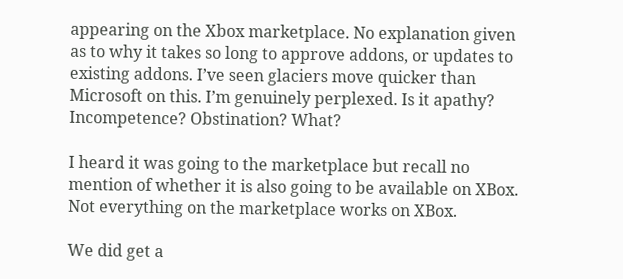appearing on the Xbox marketplace. No explanation given as to why it takes so long to approve addons, or updates to existing addons. I’ve seen glaciers move quicker than Microsoft on this. I’m genuinely perplexed. Is it apathy? Incompetence? Obstination? What?

I heard it was going to the marketplace but recall no mention of whether it is also going to be available on XBox. Not everything on the marketplace works on XBox.

We did get a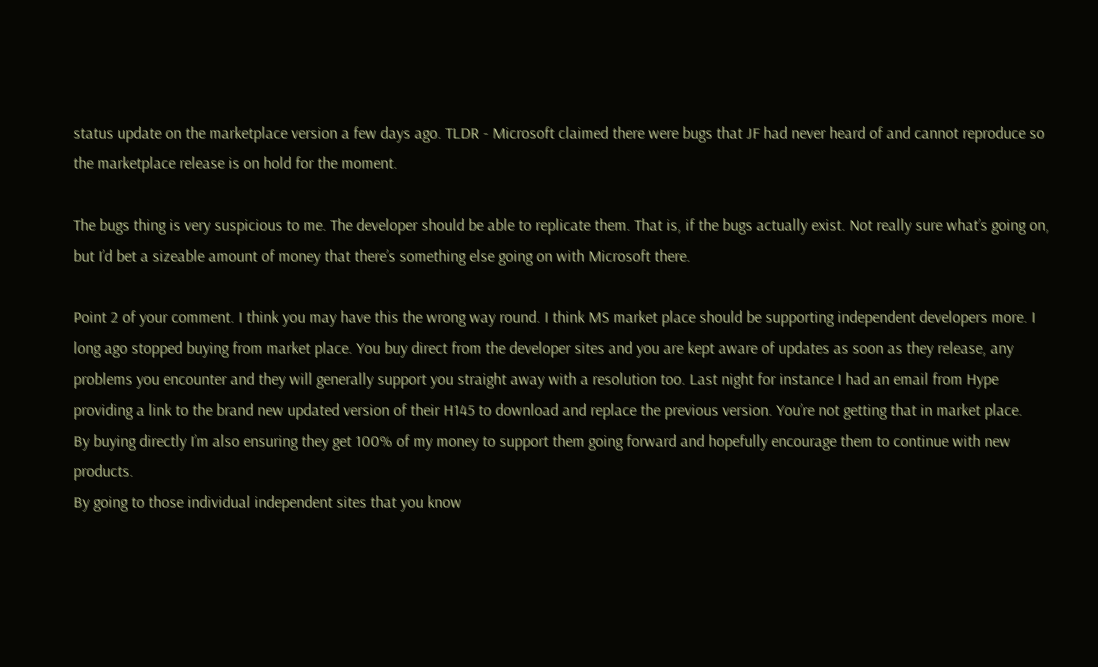status update on the marketplace version a few days ago. TLDR - Microsoft claimed there were bugs that JF had never heard of and cannot reproduce so the marketplace release is on hold for the moment.

The bugs thing is very suspicious to me. The developer should be able to replicate them. That is, if the bugs actually exist. Not really sure what’s going on, but I’d bet a sizeable amount of money that there’s something else going on with Microsoft there.

Point 2 of your comment. I think you may have this the wrong way round. I think MS market place should be supporting independent developers more. I long ago stopped buying from market place. You buy direct from the developer sites and you are kept aware of updates as soon as they release, any problems you encounter and they will generally support you straight away with a resolution too. Last night for instance I had an email from Hype providing a link to the brand new updated version of their H145 to download and replace the previous version. You’re not getting that in market place.
By buying directly I’m also ensuring they get 100% of my money to support them going forward and hopefully encourage them to continue with new products.
By going to those individual independent sites that you know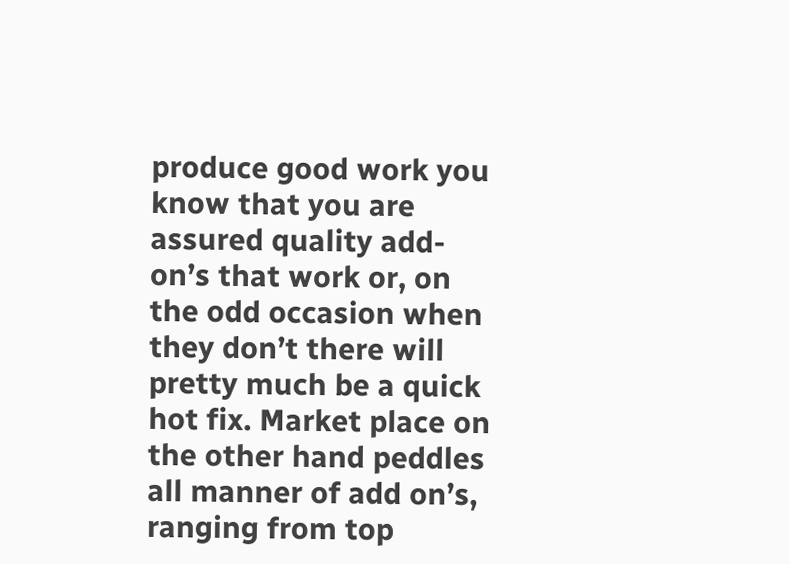produce good work you know that you are assured quality add-on’s that work or, on the odd occasion when they don’t there will pretty much be a quick hot fix. Market place on the other hand peddles all manner of add on’s, ranging from top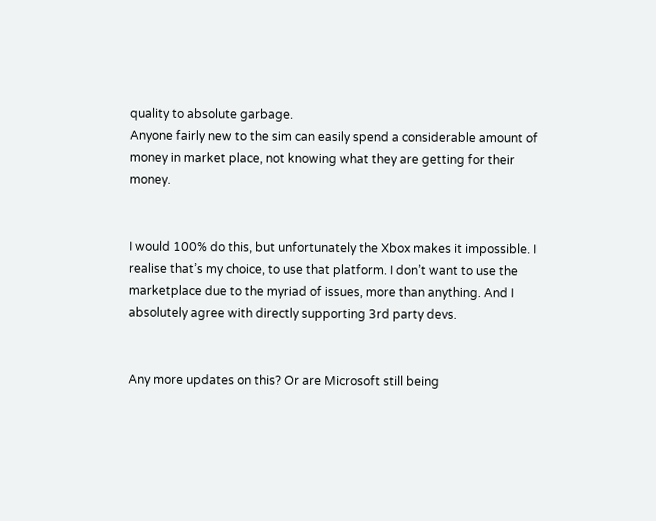quality to absolute garbage.
Anyone fairly new to the sim can easily spend a considerable amount of money in market place, not knowing what they are getting for their money.


I would 100% do this, but unfortunately the Xbox makes it impossible. I realise that’s my choice, to use that platform. I don’t want to use the marketplace due to the myriad of issues, more than anything. And I absolutely agree with directly supporting 3rd party devs.


Any more updates on this? Or are Microsoft still being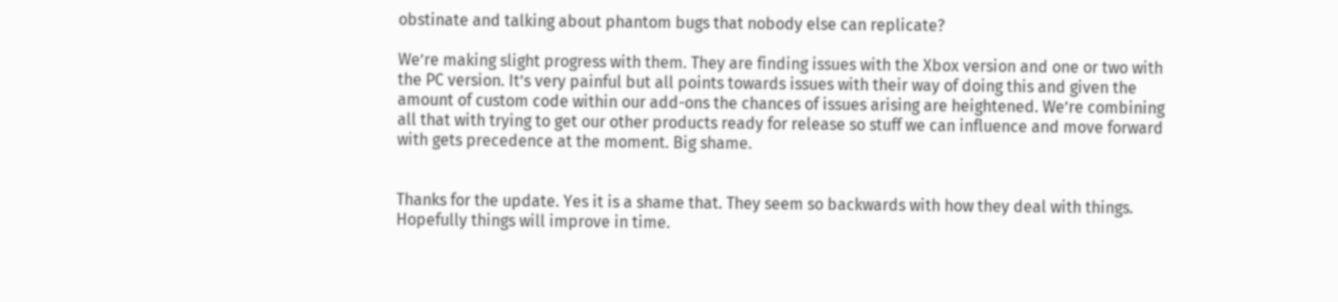obstinate and talking about phantom bugs that nobody else can replicate?

We’re making slight progress with them. They are finding issues with the Xbox version and one or two with the PC version. It’s very painful but all points towards issues with their way of doing this and given the amount of custom code within our add-ons the chances of issues arising are heightened. We’re combining all that with trying to get our other products ready for release so stuff we can influence and move forward with gets precedence at the moment. Big shame.


Thanks for the update. Yes it is a shame that. They seem so backwards with how they deal with things. Hopefully things will improve in time.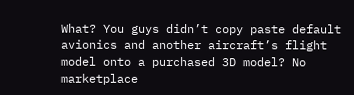What? You guys didn’t copy paste default avionics and another aircraft’s flight model onto a purchased 3D model? No marketplace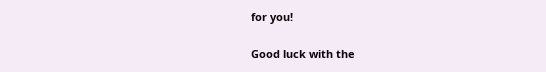for you!

Good luck with the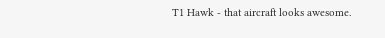T1 Hawk - that aircraft looks awesome.